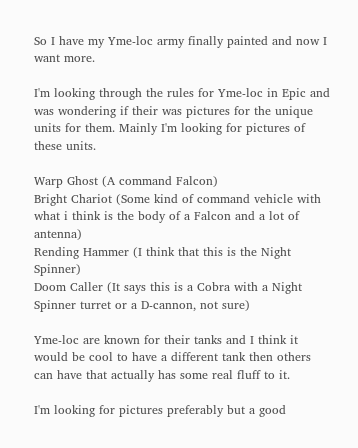So I have my Yme-loc army finally painted and now I want more.

I'm looking through the rules for Yme-loc in Epic and was wondering if their was pictures for the unique units for them. Mainly I'm looking for pictures of these units.

Warp Ghost (A command Falcon)
Bright Chariot (Some kind of command vehicle with what i think is the body of a Falcon and a lot of antenna)
Rending Hammer (I think that this is the Night Spinner)
Doom Caller (It says this is a Cobra with a Night Spinner turret or a D-cannon, not sure)

Yme-loc are known for their tanks and I think it would be cool to have a different tank then others can have that actually has some real fluff to it.

I'm looking for pictures preferably but a good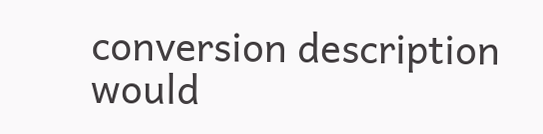conversion description would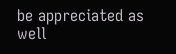be appreciated as well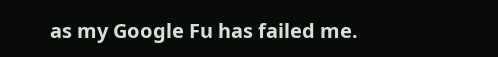as my Google Fu has failed me.